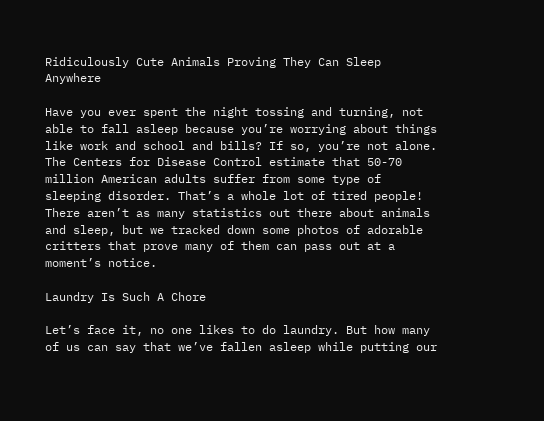Ridiculously Cute Animals Proving They Can Sleep Anywhere

Have you ever spent the night tossing and turning, not able to fall asleep because you’re worrying about things like work and school and bills? If so, you’re not alone. The Centers for Disease Control estimate that 50-70 million American adults suffer from some type of sleeping disorder. That’s a whole lot of tired people! There aren’t as many statistics out there about animals and sleep, but we tracked down some photos of adorable critters that prove many of them can pass out at a moment’s notice.

Laundry Is Such A Chore

Let’s face it, no one likes to do laundry. But how many of us can say that we’ve fallen asleep while putting our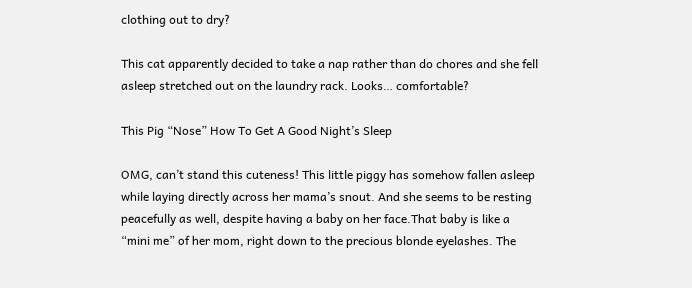clothing out to dry?

This cat apparently decided to take a nap rather than do chores and she fell asleep stretched out on the laundry rack. Looks… comfortable?

This Pig “Nose” How To Get A Good Night’s Sleep

OMG, can’t stand this cuteness! This little piggy has somehow fallen asleep while laying directly across her mama’s snout. And she seems to be resting peacefully as well, despite having a baby on her face.That baby is like a “mini me” of her mom, right down to the precious blonde eyelashes. The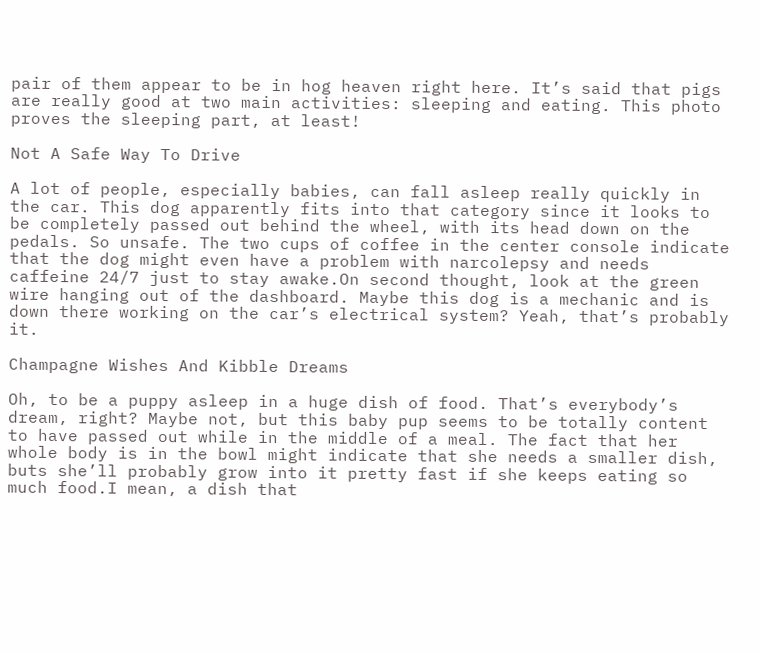pair of them appear to be in hog heaven right here. It’s said that pigs are really good at two main activities: sleeping and eating. This photo proves the sleeping part, at least!

Not A Safe Way To Drive

A lot of people, especially babies, can fall asleep really quickly in the car. This dog apparently fits into that category since it looks to be completely passed out behind the wheel, with its head down on the pedals. So unsafe. The two cups of coffee in the center console indicate that the dog might even have a problem with narcolepsy and needs caffeine 24/7 just to stay awake.On second thought, look at the green wire hanging out of the dashboard. Maybe this dog is a mechanic and is down there working on the car’s electrical system? Yeah, that’s probably it.

Champagne Wishes And Kibble Dreams

Oh, to be a puppy asleep in a huge dish of food. That’s everybody’s dream, right? Maybe not, but this baby pup seems to be totally content to have passed out while in the middle of a meal. The fact that her whole body is in the bowl might indicate that she needs a smaller dish, buts she’ll probably grow into it pretty fast if she keeps eating so much food.I mean, a dish that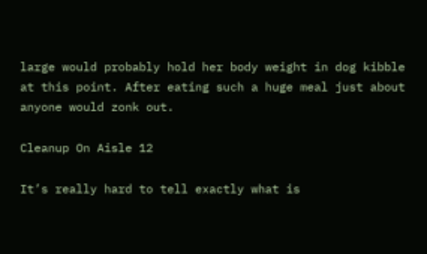large would probably hold her body weight in dog kibble at this point. After eating such a huge meal just about anyone would zonk out.

Cleanup On Aisle 12

It’s really hard to tell exactly what is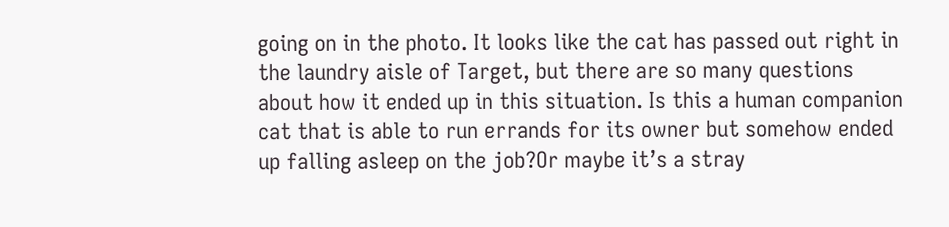going on in the photo. It looks like the cat has passed out right in the laundry aisle of Target, but there are so many questions about how it ended up in this situation. Is this a human companion cat that is able to run errands for its owner but somehow ended up falling asleep on the job?Or maybe it’s a stray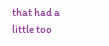that had a little too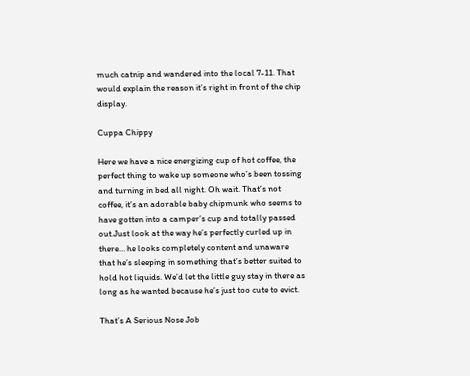much catnip and wandered into the local 7-11. That would explain the reason it’s right in front of the chip display.

Cuppa Chippy

Here we have a nice energizing cup of hot coffee, the perfect thing to wake up someone who’s been tossing and turning in bed all night. Oh wait. That’s not coffee, it’s an adorable baby chipmunk who seems to have gotten into a camper’s cup and totally passed out.Just look at the way he’s perfectly curled up in there… he looks completely content and unaware that he’s sleeping in something that’s better suited to hold hot liquids. We’d let the little guy stay in there as long as he wanted because he’s just too cute to evict.

That’s A Serious Nose Job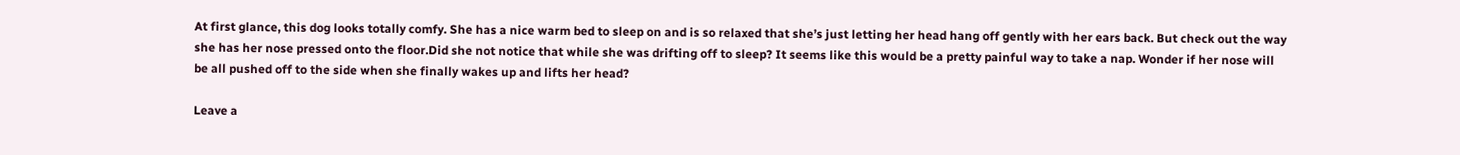At first glance, this dog looks totally comfy. She has a nice warm bed to sleep on and is so relaxed that she’s just letting her head hang off gently with her ears back. But check out the way she has her nose pressed onto the floor.Did she not notice that while she was drifting off to sleep? It seems like this would be a pretty painful way to take a nap. Wonder if her nose will be all pushed off to the side when she finally wakes up and lifts her head?

Leave a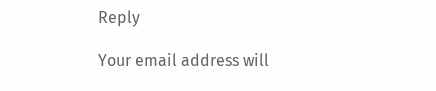Reply

Your email address will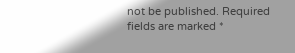not be published. Required fields are marked *